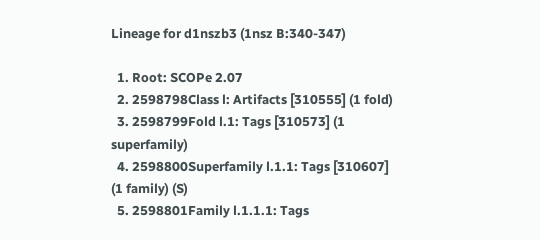Lineage for d1nszb3 (1nsz B:340-347)

  1. Root: SCOPe 2.07
  2. 2598798Class l: Artifacts [310555] (1 fold)
  3. 2598799Fold l.1: Tags [310573] (1 superfamily)
  4. 2598800Superfamily l.1.1: Tags [310607] (1 family) (S)
  5. 2598801Family l.1.1.1: Tags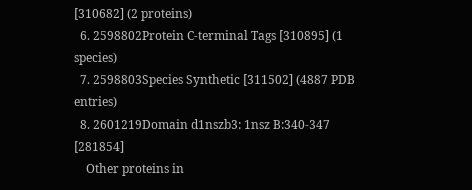[310682] (2 proteins)
  6. 2598802Protein C-terminal Tags [310895] (1 species)
  7. 2598803Species Synthetic [311502] (4887 PDB entries)
  8. 2601219Domain d1nszb3: 1nsz B:340-347 [281854]
    Other proteins in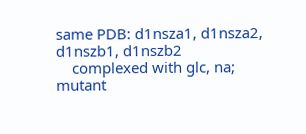same PDB: d1nsza1, d1nsza2, d1nszb1, d1nszb2
    complexed with glc, na; mutant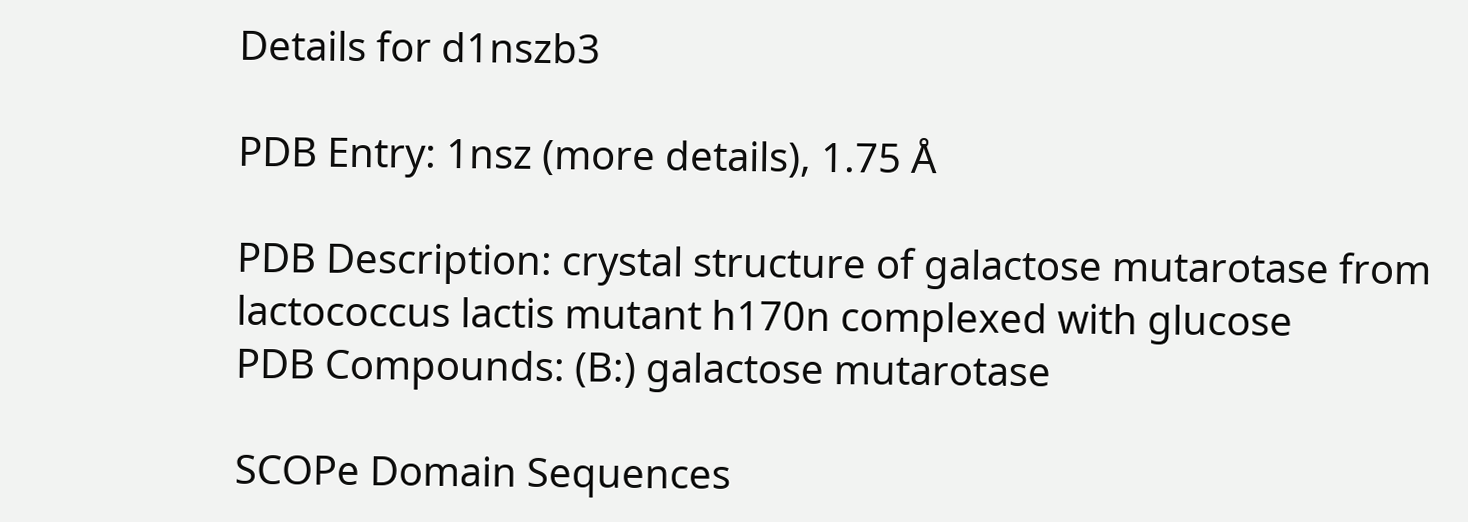Details for d1nszb3

PDB Entry: 1nsz (more details), 1.75 Å

PDB Description: crystal structure of galactose mutarotase from lactococcus lactis mutant h170n complexed with glucose
PDB Compounds: (B:) galactose mutarotase

SCOPe Domain Sequences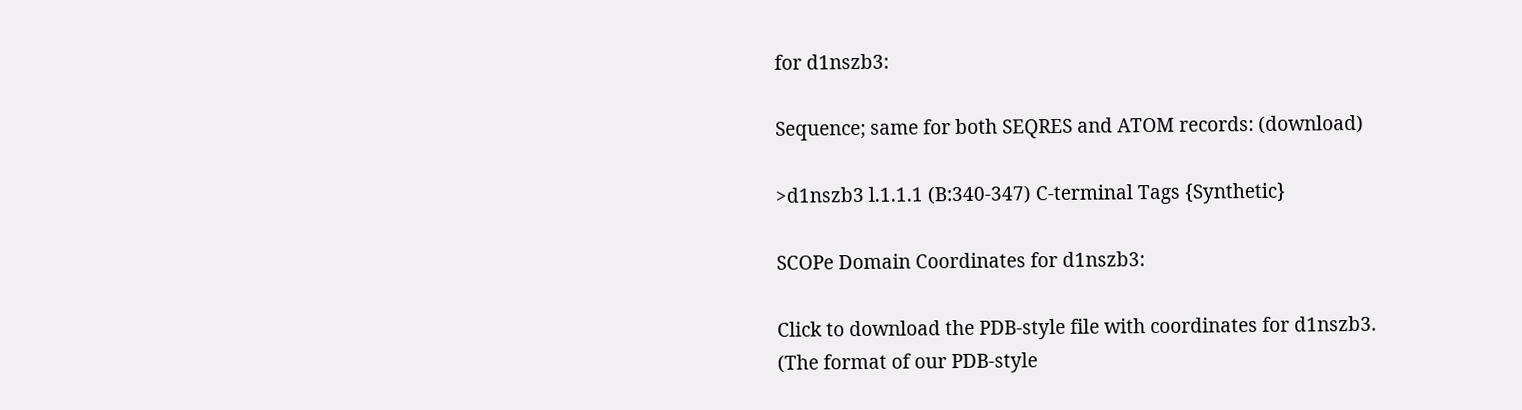for d1nszb3:

Sequence; same for both SEQRES and ATOM records: (download)

>d1nszb3 l.1.1.1 (B:340-347) C-terminal Tags {Synthetic}

SCOPe Domain Coordinates for d1nszb3:

Click to download the PDB-style file with coordinates for d1nszb3.
(The format of our PDB-style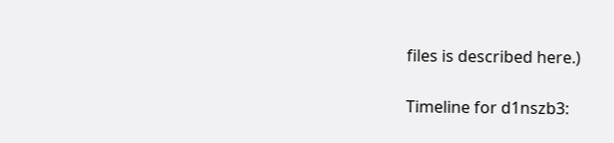files is described here.)

Timeline for d1nszb3: